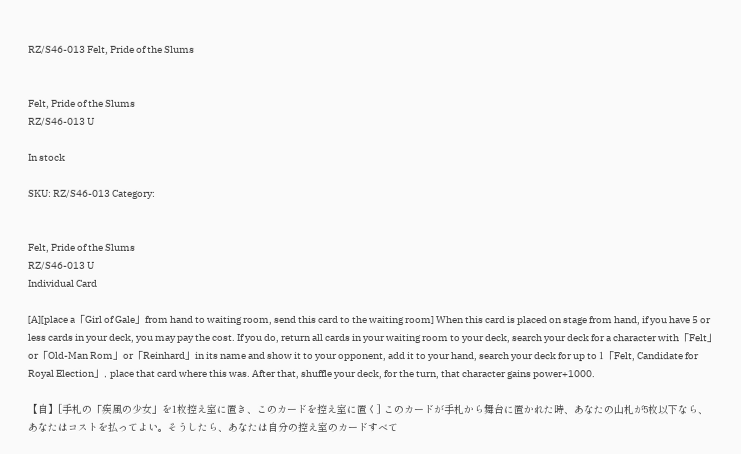RZ/S46-013 Felt, Pride of the Slums


Felt, Pride of the Slums
RZ/S46-013 U

In stock

SKU: RZ/S46-013 Category:


Felt, Pride of the Slums
RZ/S46-013 U
Individual Card

[A][place a「Girl of Gale」from hand to waiting room, send this card to the waiting room] When this card is placed on stage from hand, if you have 5 or less cards in your deck, you may pay the cost. If you do, return all cards in your waiting room to your deck, search your deck for a character with「Felt」or「Old-Man Rom」or「Reinhard」in its name and show it to your opponent, add it to your hand, search your deck for up to 1「Felt, Candidate for Royal Election」, place that card where this was. After that, shuffle your deck, for the turn, that character gains power+1000.

【自】[手札の「疾風の少女」を1枚控え室に置き、このカードを控え室に置く] このカードが手札から舞台に置かれた時、あなたの山札が5枚以下なら、あなたはコストを払ってよい。そうしたら、あなたは自分の控え室のカードすべて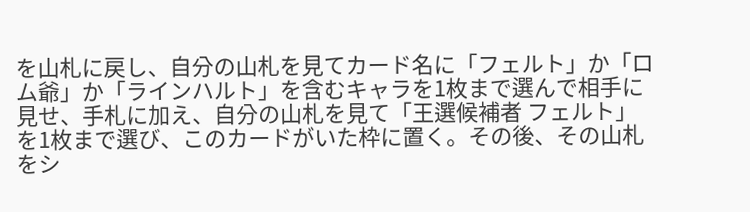を山札に戻し、自分の山札を見てカード名に「フェルト」か「ロム爺」か「ラインハルト」を含むキャラを1枚まで選んで相手に見せ、手札に加え、自分の山札を見て「王選候補者 フェルト」を1枚まで選び、このカードがいた枠に置く。その後、その山札をシ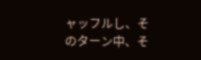ャッフルし、そのターン中、そ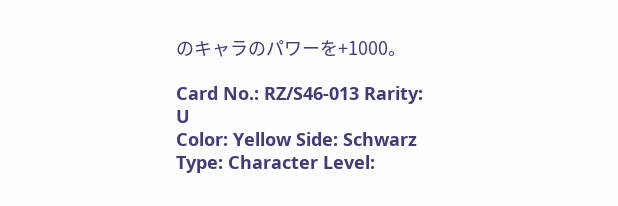のキャラのパワーを+1000。

Card No.: RZ/S46-013 Rarity: U
Color: Yellow Side: Schwarz
Type: Character Level: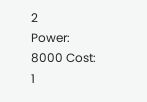2
Power: 8000 Cost: 1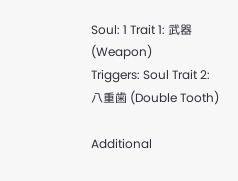Soul: 1 Trait 1: 武器 (Weapon)
Triggers: Soul Trait 2: 八重歯 (Double Tooth)

Additional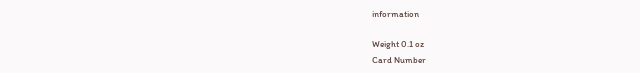information

Weight 0.1 oz
Card Number